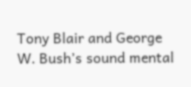Tony Blair and George W. Bush’s sound mental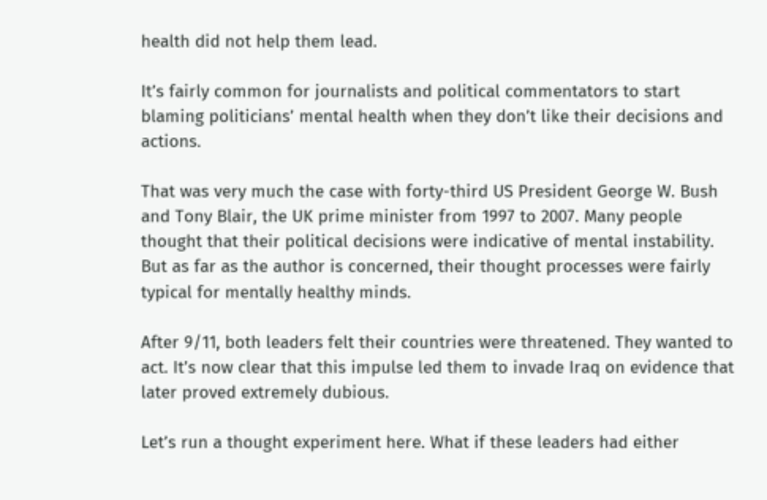health did not help them lead.

It’s fairly common for journalists and political commentators to start blaming politicians’ mental health when they don’t like their decisions and actions.

That was very much the case with forty-third US President George W. Bush and Tony Blair, the UK prime minister from 1997 to 2007. Many people thought that their political decisions were indicative of mental instability. But as far as the author is concerned, their thought processes were fairly typical for mentally healthy minds.

After 9/11, both leaders felt their countries were threatened. They wanted to act. It’s now clear that this impulse led them to invade Iraq on evidence that later proved extremely dubious.

Let’s run a thought experiment here. What if these leaders had either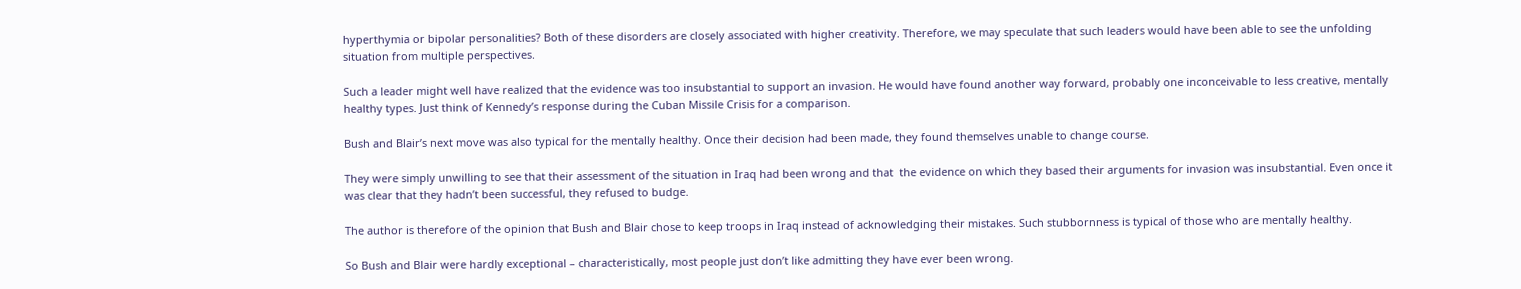hyperthymia or bipolar personalities? Both of these disorders are closely associated with higher creativity. Therefore, we may speculate that such leaders would have been able to see the unfolding situation from multiple perspectives.

Such a leader might well have realized that the evidence was too insubstantial to support an invasion. He would have found another way forward, probably one inconceivable to less creative, mentally healthy types. Just think of Kennedy’s response during the Cuban Missile Crisis for a comparison.

Bush and Blair’s next move was also typical for the mentally healthy. Once their decision had been made, they found themselves unable to change course.

They were simply unwilling to see that their assessment of the situation in Iraq had been wrong and that  the evidence on which they based their arguments for invasion was insubstantial. Even once it was clear that they hadn’t been successful, they refused to budge.

The author is therefore of the opinion that Bush and Blair chose to keep troops in Iraq instead of acknowledging their mistakes. Such stubbornness is typical of those who are mentally healthy.

So Bush and Blair were hardly exceptional – characteristically, most people just don’t like admitting they have ever been wrong.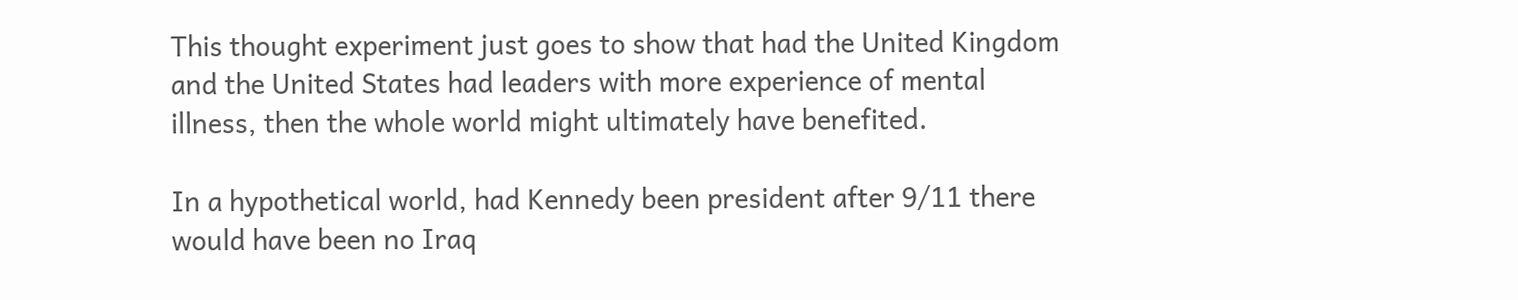This thought experiment just goes to show that had the United Kingdom and the United States had leaders with more experience of mental illness, then the whole world might ultimately have benefited.

In a hypothetical world, had Kennedy been president after 9/11 there would have been no Iraq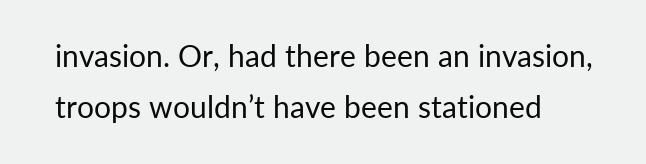invasion. Or, had there been an invasion, troops wouldn’t have been stationed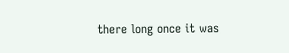there long once it was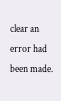clear an error had been made.